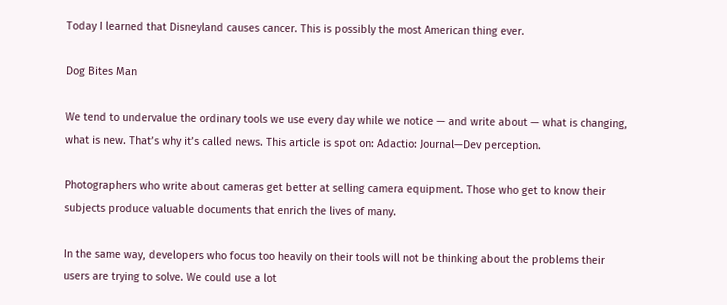Today I learned that Disneyland causes cancer. This is possibly the most American thing ever.

Dog Bites Man

We tend to undervalue the ordinary tools we use every day while we notice — and write about — what is changing, what is new. That’s why it’s called news. This article is spot on: Adactio: Journal—Dev perception.

Photographers who write about cameras get better at selling camera equipment. Those who get to know their subjects produce valuable documents that enrich the lives of many.

In the same way, developers who focus too heavily on their tools will not be thinking about the problems their users are trying to solve. We could use a lot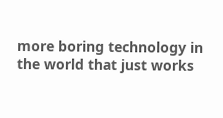more boring technology in the world that just works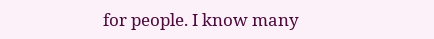for people. I know many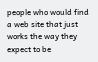people who would find a web site that just works the way they expect to be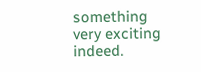something very exciting indeed.